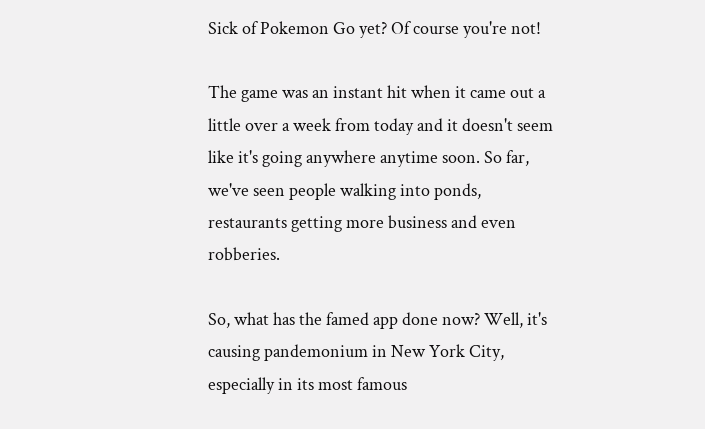Sick of Pokemon Go yet? Of course you're not!

The game was an instant hit when it came out a little over a week from today and it doesn't seem like it's going anywhere anytime soon. So far, we've seen people walking into ponds, restaurants getting more business and even robberies.

So, what has the famed app done now? Well, it's causing pandemonium in New York City, especially in its most famous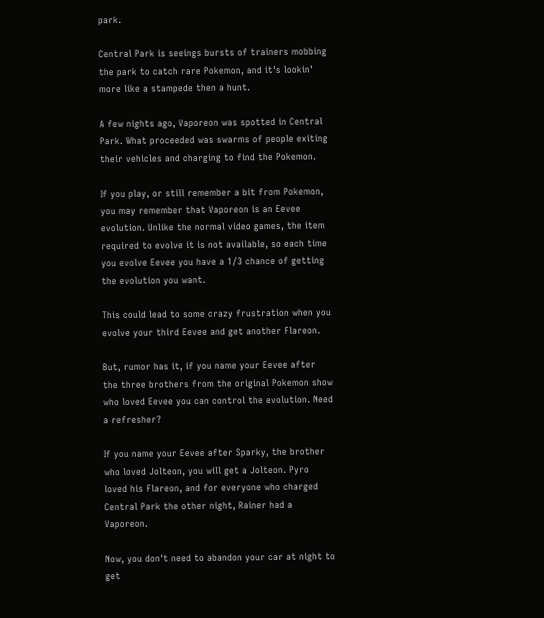park.

Central Park is seeings bursts of trainers mobbing the park to catch rare Pokemon, and it's lookin' more like a stampede then a hunt.

A few nights ago, Vaporeon was spotted in Central Park. What proceeded was swarms of people exiting their vehicles and charging to find the Pokemon.

If you play, or still remember a bit from Pokemon, you may remember that Vaporeon is an Eevee evolution. Unlike the normal video games, the item required to evolve it is not available, so each time you evolve Eevee you have a 1/3 chance of getting the evolution you want.

This could lead to some crazy frustration when you evolve your third Eevee and get another Flareon.

But, rumor has it, if you name your Eevee after the three brothers from the original Pokemon show who loved Eevee you can control the evolution. Need a refresher?

If you name your Eevee after Sparky, the brother who loved Jolteon, you will get a Jolteon. Pyro loved his Flareon, and for everyone who charged Central Park the other night, Rainer had a Vaporeon.

Now, you don't need to abandon your car at night to get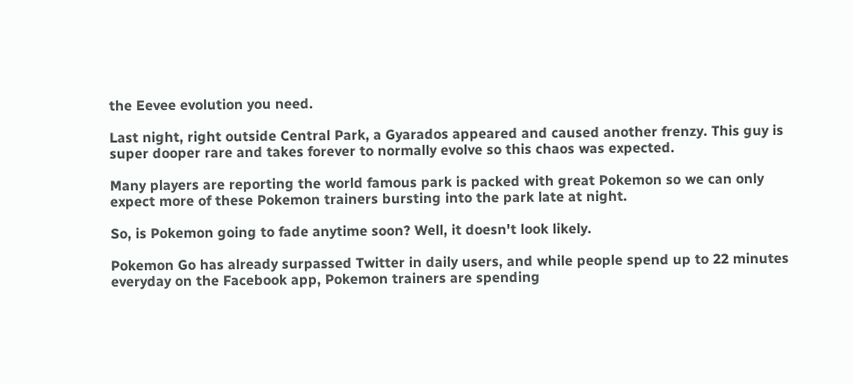the Eevee evolution you need.

Last night, right outside Central Park, a Gyarados appeared and caused another frenzy. This guy is super dooper rare and takes forever to normally evolve so this chaos was expected.

Many players are reporting the world famous park is packed with great Pokemon so we can only expect more of these Pokemon trainers bursting into the park late at night.

So, is Pokemon going to fade anytime soon? Well, it doesn't look likely.

Pokemon Go has already surpassed Twitter in daily users, and while people spend up to 22 minutes everyday on the Facebook app, Pokemon trainers are spending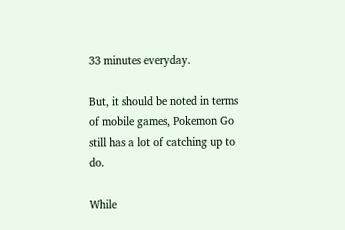33 minutes everyday.

But, it should be noted in terms of mobile games, Pokemon Go still has a lot of catching up to do.

While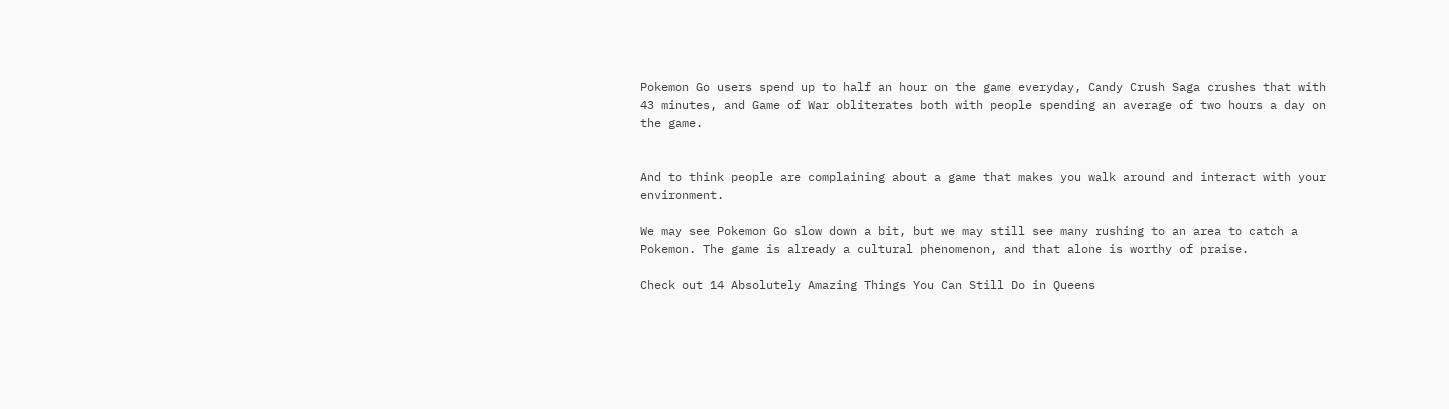Pokemon Go users spend up to half an hour on the game everyday, Candy Crush Saga crushes that with 43 minutes, and Game of War obliterates both with people spending an average of two hours a day on the game.


And to think people are complaining about a game that makes you walk around and interact with your environment.

We may see Pokemon Go slow down a bit, but we may still see many rushing to an area to catch a Pokemon. The game is already a cultural phenomenon, and that alone is worthy of praise.

Check out 14 Absolutely Amazing Things You Can Still Do in Queens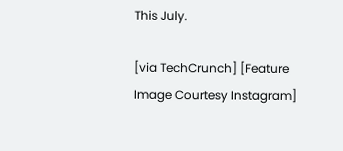This July.

[via TechCrunch] [Feature Image Courtesy Instagram]